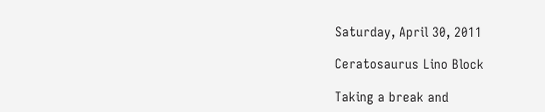Saturday, April 30, 2011

Ceratosaurus Lino Block

Taking a break and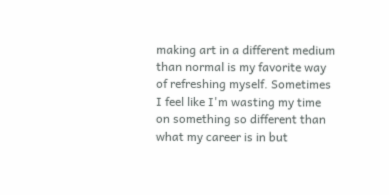making art in a different medium than normal is my favorite way of refreshing myself. Sometimes I feel like I'm wasting my time on something so different than what my career is in but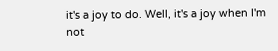it's a joy to do. Well, it's a joy when I'm not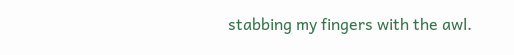stabbing my fingers with the awl.